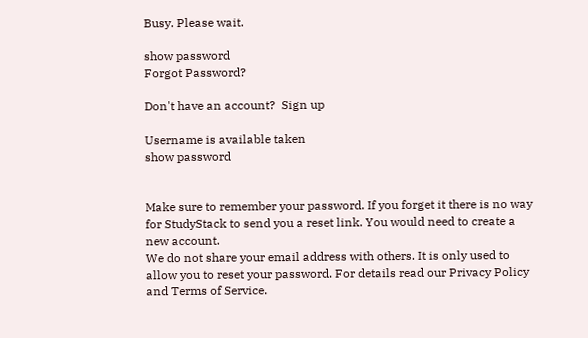Busy. Please wait.

show password
Forgot Password?

Don't have an account?  Sign up

Username is available taken
show password


Make sure to remember your password. If you forget it there is no way for StudyStack to send you a reset link. You would need to create a new account.
We do not share your email address with others. It is only used to allow you to reset your password. For details read our Privacy Policy and Terms of Service.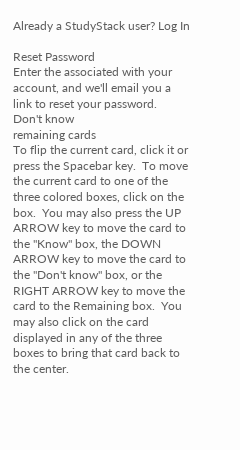Already a StudyStack user? Log In

Reset Password
Enter the associated with your account, and we'll email you a link to reset your password.
Don't know
remaining cards
To flip the current card, click it or press the Spacebar key.  To move the current card to one of the three colored boxes, click on the box.  You may also press the UP ARROW key to move the card to the "Know" box, the DOWN ARROW key to move the card to the "Don't know" box, or the RIGHT ARROW key to move the card to the Remaining box.  You may also click on the card displayed in any of the three boxes to bring that card back to the center.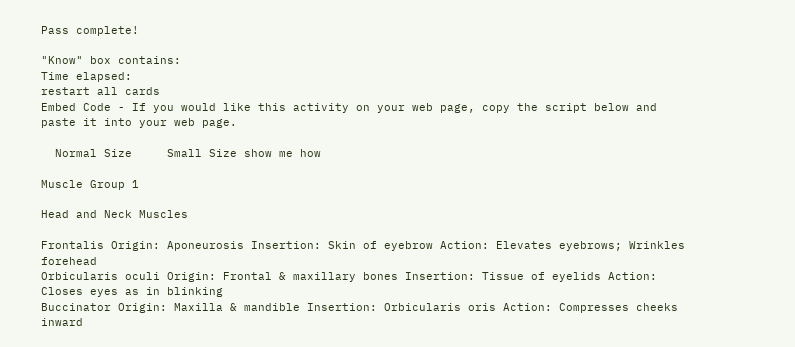Pass complete!

"Know" box contains:
Time elapsed:
restart all cards
Embed Code - If you would like this activity on your web page, copy the script below and paste it into your web page.

  Normal Size     Small Size show me how

Muscle Group 1

Head and Neck Muscles

Frontalis Origin: Aponeurosis Insertion: Skin of eyebrow Action: Elevates eyebrows; Wrinkles forehead
Orbicularis oculi Origin: Frontal & maxillary bones Insertion: Tissue of eyelids Action: Closes eyes as in blinking
Buccinator Origin: Maxilla & mandible Insertion: Orbicularis oris Action: Compresses cheeks inward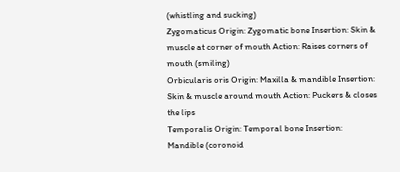(whistling and sucking)
Zygomaticus Origin: Zygomatic bone Insertion: Skin & muscle at corner of mouth Action: Raises corners of mouth (smiling)
Orbicularis oris Origin: Maxilla & mandible Insertion: Skin & muscle around mouth Action: Puckers & closes the lips
Temporalis Origin: Temporal bone Insertion: Mandible (coronoid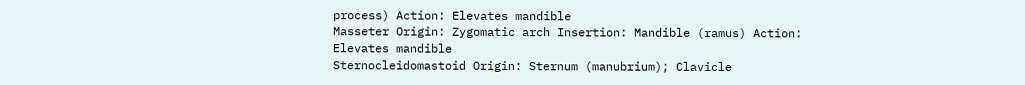process) Action: Elevates mandible
Masseter Origin: Zygomatic arch Insertion: Mandible (ramus) Action: Elevates mandible
Sternocleidomastoid Origin: Sternum (manubrium); Clavicle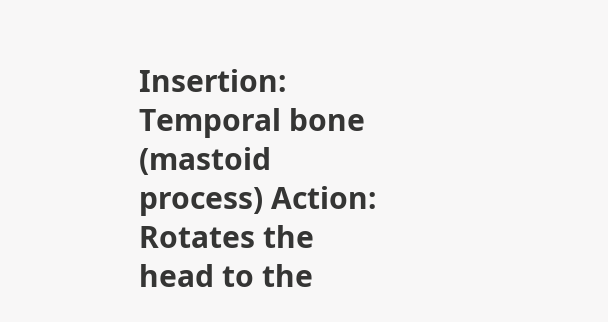Insertion: Temporal bone (mastoid process) Action: Rotates the head to the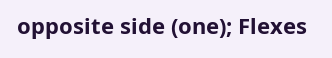opposite side (one); Flexes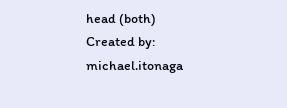head (both)
Created by: michael.itonaga